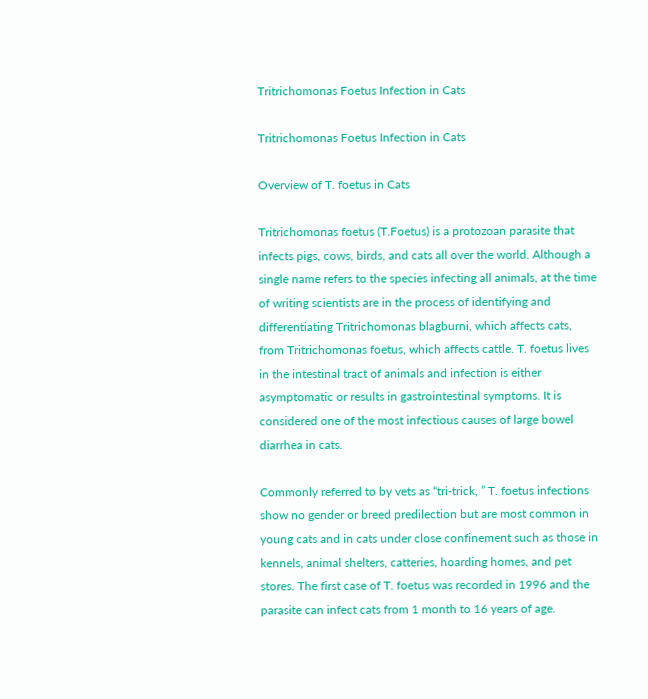Tritrichomonas Foetus Infection in Cats

Tritrichomonas Foetus Infection in Cats

Overview of T. foetus in Cats

Tritrichomonas foetus (T.Foetus) is a protozoan parasite that infects pigs, cows, birds, and cats all over the world. Although a single name refers to the species infecting all animals, at the time of writing scientists are in the process of identifying and differentiating Tritrichomonas blagburni, which affects cats, from Tritrichomonas foetus, which affects cattle. T. foetus lives in the intestinal tract of animals and infection is either asymptomatic or results in gastrointestinal symptoms. It is considered one of the most infectious causes of large bowel diarrhea in cats.

Commonly referred to by vets as “tri-trick, ” T. foetus infections show no gender or breed predilection but are most common in young cats and in cats under close confinement such as those in kennels, animal shelters, catteries, hoarding homes, and pet stores. The first case of T. foetus was recorded in 1996 and the parasite can infect cats from 1 month to 16 years of age.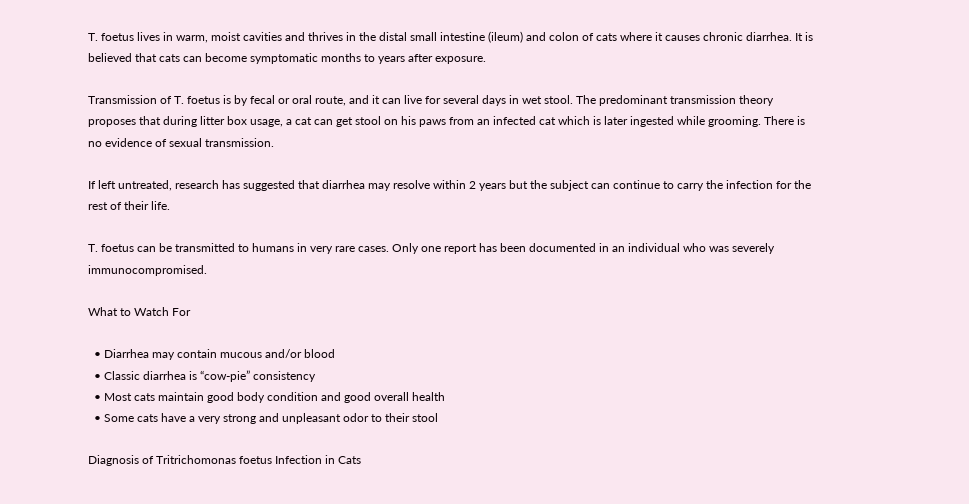T. foetus lives in warm, moist cavities and thrives in the distal small intestine (ileum) and colon of cats where it causes chronic diarrhea. It is believed that cats can become symptomatic months to years after exposure.

Transmission of T. foetus is by fecal or oral route, and it can live for several days in wet stool. The predominant transmission theory proposes that during litter box usage, a cat can get stool on his paws from an infected cat which is later ingested while grooming. There is no evidence of sexual transmission.

If left untreated, research has suggested that diarrhea may resolve within 2 years but the subject can continue to carry the infection for the rest of their life.

T. foetus can be transmitted to humans in very rare cases. Only one report has been documented in an individual who was severely immunocompromised.

What to Watch For

  • Diarrhea may contain mucous and/or blood
  • Classic diarrhea is “cow-pie” consistency
  • Most cats maintain good body condition and good overall health
  • Some cats have a very strong and unpleasant odor to their stool

Diagnosis of Tritrichomonas foetus Infection in Cats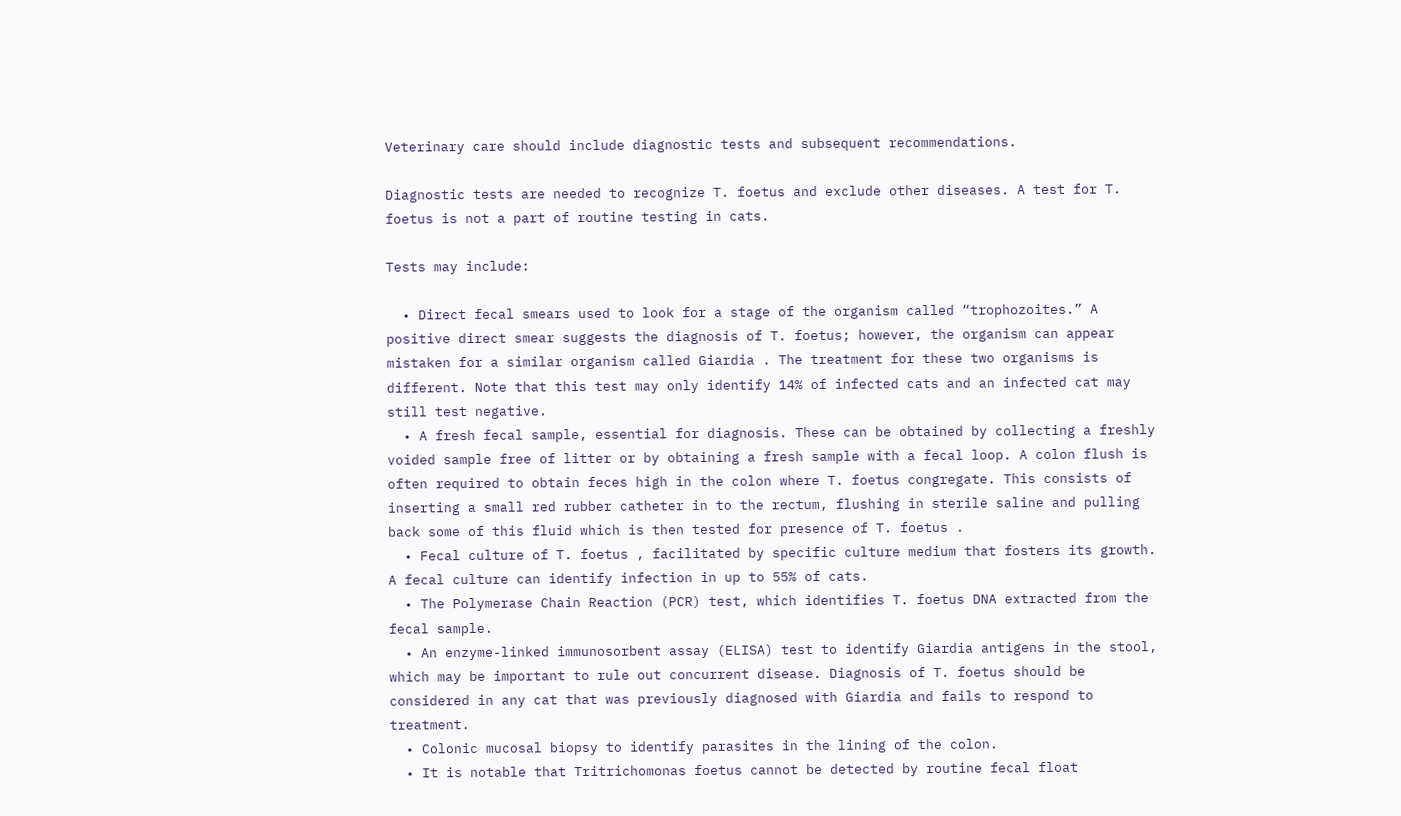Veterinary care should include diagnostic tests and subsequent recommendations.

Diagnostic tests are needed to recognize T. foetus and exclude other diseases. A test for T. foetus is not a part of routine testing in cats.

Tests may include:

  • Direct fecal smears used to look for a stage of the organism called “trophozoites.” A positive direct smear suggests the diagnosis of T. foetus; however, the organism can appear mistaken for a similar organism called Giardia . The treatment for these two organisms is different. Note that this test may only identify 14% of infected cats and an infected cat may still test negative.
  • A fresh fecal sample, essential for diagnosis. These can be obtained by collecting a freshly voided sample free of litter or by obtaining a fresh sample with a fecal loop. A colon flush is often required to obtain feces high in the colon where T. foetus congregate. This consists of inserting a small red rubber catheter in to the rectum, flushing in sterile saline and pulling back some of this fluid which is then tested for presence of T. foetus .
  • Fecal culture of T. foetus , facilitated by specific culture medium that fosters its growth. A fecal culture can identify infection in up to 55% of cats.
  • The Polymerase Chain Reaction (PCR) test, which identifies T. foetus DNA extracted from the fecal sample.
  • An enzyme-linked immunosorbent assay (ELISA) test to identify Giardia antigens in the stool, which may be important to rule out concurrent disease. Diagnosis of T. foetus should be considered in any cat that was previously diagnosed with Giardia and fails to respond to treatment.
  • Colonic mucosal biopsy to identify parasites in the lining of the colon.
  • It is notable that Tritrichomonas foetus cannot be detected by routine fecal float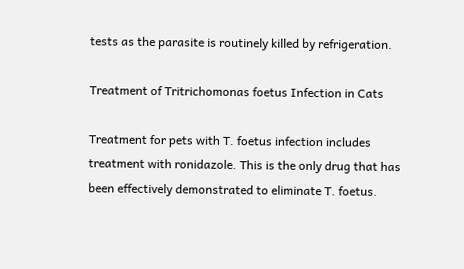tests as the parasite is routinely killed by refrigeration.

Treatment of Tritrichomonas foetus Infection in Cats

Treatment for pets with T. foetus infection includes treatment with ronidazole. This is the only drug that has been effectively demonstrated to eliminate T. foetus.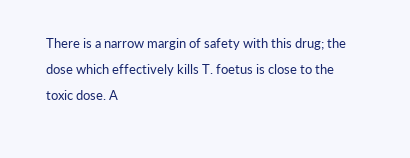There is a narrow margin of safety with this drug; the dose which effectively kills T. foetus is close to the toxic dose. A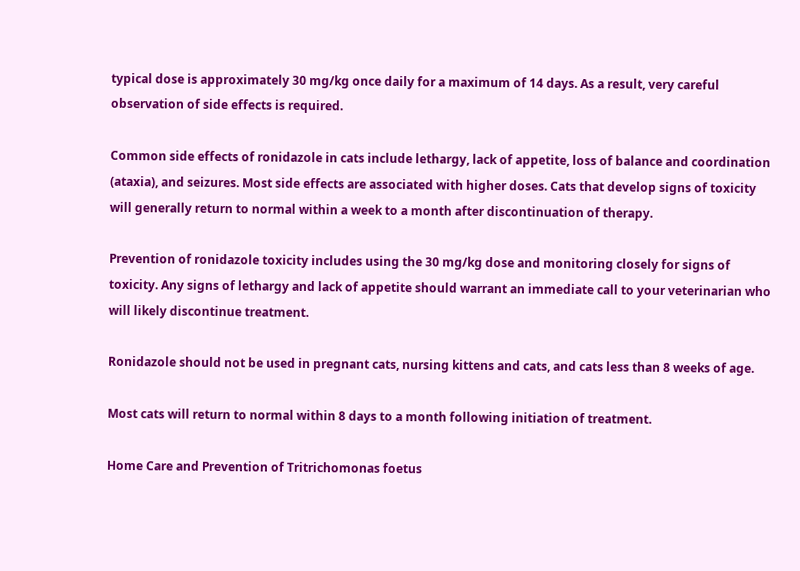typical dose is approximately 30 mg/kg once daily for a maximum of 14 days. As a result, very careful observation of side effects is required.

Common side effects of ronidazole in cats include lethargy, lack of appetite, loss of balance and coordination (ataxia), and seizures. Most side effects are associated with higher doses. Cats that develop signs of toxicity will generally return to normal within a week to a month after discontinuation of therapy.

Prevention of ronidazole toxicity includes using the 30 mg/kg dose and monitoring closely for signs of toxicity. Any signs of lethargy and lack of appetite should warrant an immediate call to your veterinarian who will likely discontinue treatment.

Ronidazole should not be used in pregnant cats, nursing kittens and cats, and cats less than 8 weeks of age.

Most cats will return to normal within 8 days to a month following initiation of treatment.

Home Care and Prevention of Tritrichomonas foetus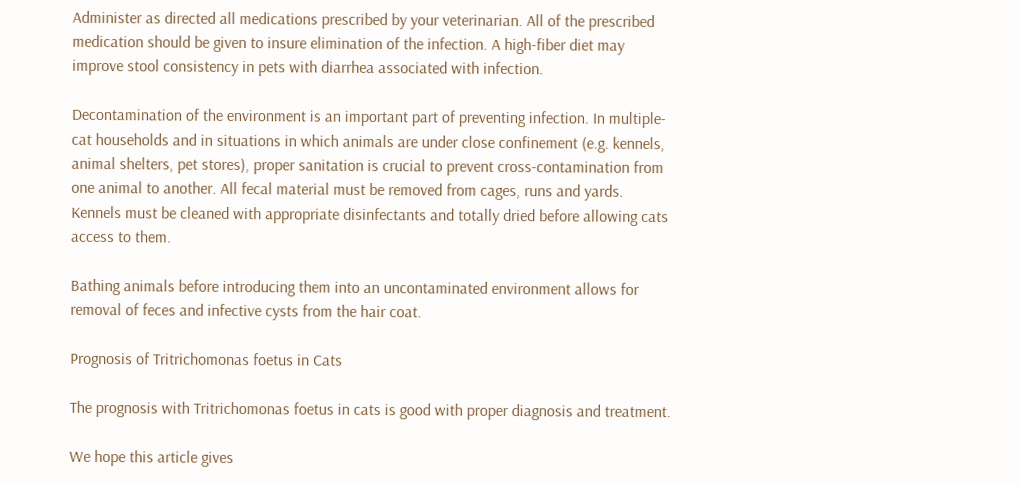Administer as directed all medications prescribed by your veterinarian. All of the prescribed medication should be given to insure elimination of the infection. A high-fiber diet may improve stool consistency in pets with diarrhea associated with infection.

Decontamination of the environment is an important part of preventing infection. In multiple-cat households and in situations in which animals are under close confinement (e.g. kennels, animal shelters, pet stores), proper sanitation is crucial to prevent cross-contamination from one animal to another. All fecal material must be removed from cages, runs and yards. Kennels must be cleaned with appropriate disinfectants and totally dried before allowing cats access to them.

Bathing animals before introducing them into an uncontaminated environment allows for removal of feces and infective cysts from the hair coat.

Prognosis of Tritrichomonas foetus in Cats

The prognosis with Tritrichomonas foetus in cats is good with proper diagnosis and treatment.

We hope this article gives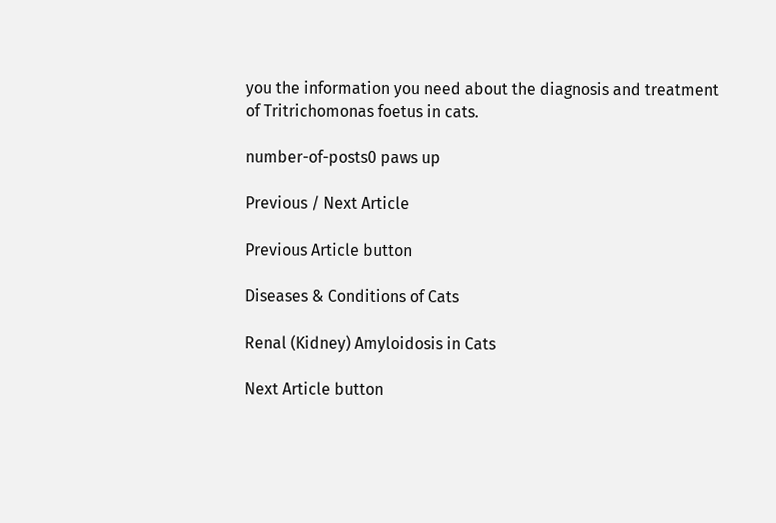you the information you need about the diagnosis and treatment of Tritrichomonas foetus in cats.

number-of-posts0 paws up

Previous / Next Article

Previous Article button

Diseases & Conditions of Cats

Renal (Kidney) Amyloidosis in Cats

Next Article button